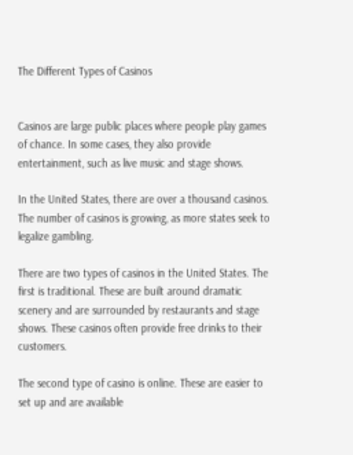The Different Types of Casinos


Casinos are large public places where people play games of chance. In some cases, they also provide entertainment, such as live music and stage shows.

In the United States, there are over a thousand casinos. The number of casinos is growing, as more states seek to legalize gambling.

There are two types of casinos in the United States. The first is traditional. These are built around dramatic scenery and are surrounded by restaurants and stage shows. These casinos often provide free drinks to their customers.

The second type of casino is online. These are easier to set up and are available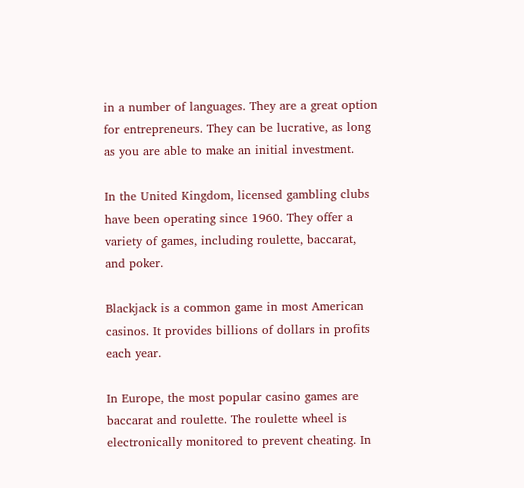in a number of languages. They are a great option for entrepreneurs. They can be lucrative, as long as you are able to make an initial investment.

In the United Kingdom, licensed gambling clubs have been operating since 1960. They offer a variety of games, including roulette, baccarat, and poker.

Blackjack is a common game in most American casinos. It provides billions of dollars in profits each year.

In Europe, the most popular casino games are baccarat and roulette. The roulette wheel is electronically monitored to prevent cheating. In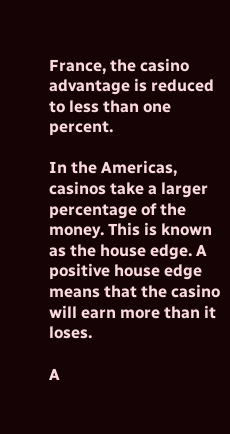France, the casino advantage is reduced to less than one percent.

In the Americas, casinos take a larger percentage of the money. This is known as the house edge. A positive house edge means that the casino will earn more than it loses.

A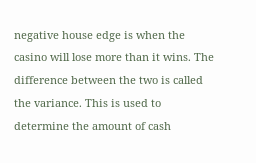negative house edge is when the casino will lose more than it wins. The difference between the two is called the variance. This is used to determine the amount of cash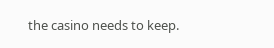the casino needs to keep.